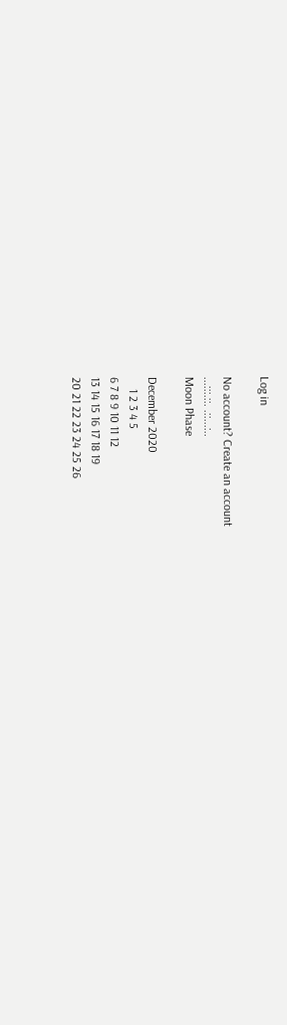Log in

No account? Create an account
...:::.::. .::...:..
Moon Phase

December 2020
    1 2 3 4 5
6 7 8 9 10 11 12
13 14 15 16 17 18 19
20 21 22 23 24 25 26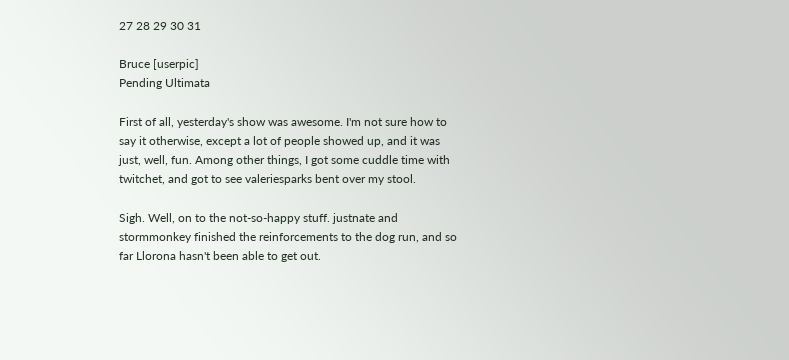27 28 29 30 31

Bruce [userpic]
Pending Ultimata

First of all, yesterday's show was awesome. I'm not sure how to say it otherwise, except a lot of people showed up, and it was just, well, fun. Among other things, I got some cuddle time with twitchet, and got to see valeriesparks bent over my stool.

Sigh. Well, on to the not-so-happy stuff. justnate and stormmonkey finished the reinforcements to the dog run, and so far Llorona hasn't been able to get out.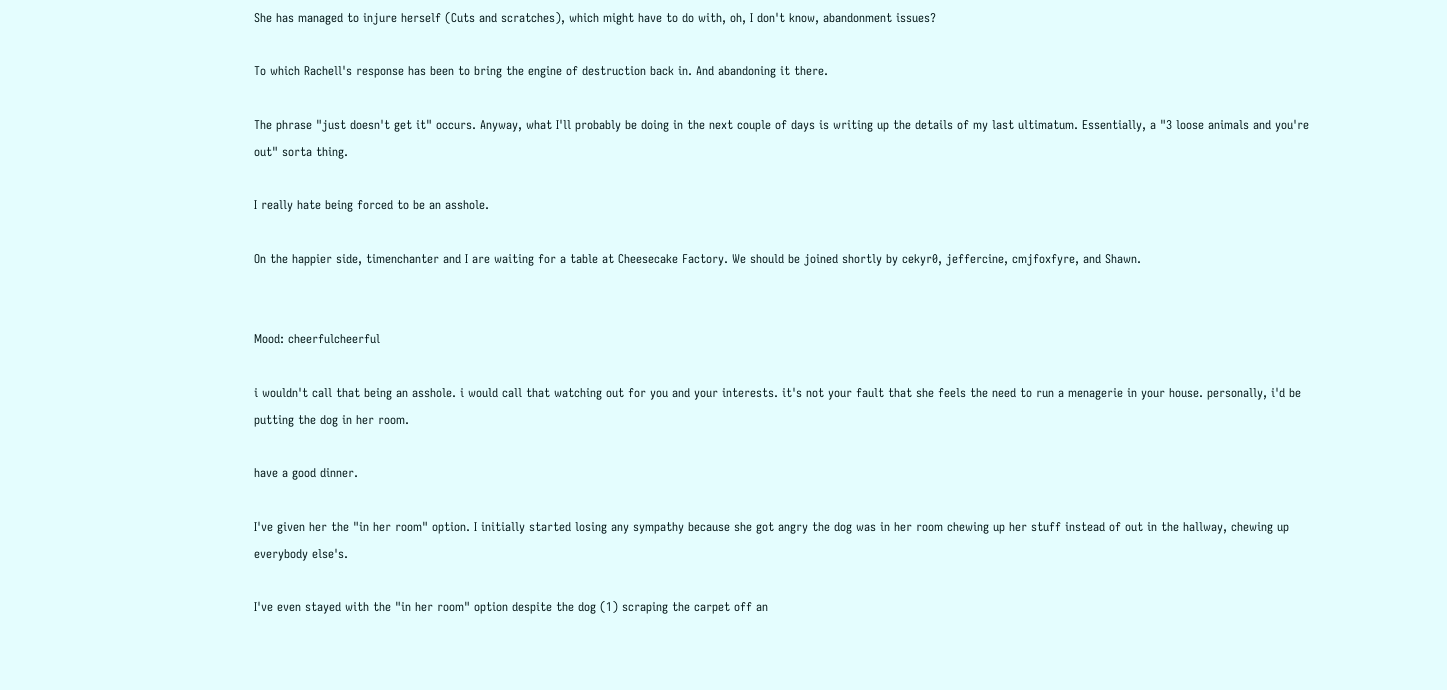She has managed to injure herself (Cuts and scratches), which might have to do with, oh, I don't know, abandonment issues?

To which Rachell's response has been to bring the engine of destruction back in. And abandoning it there.

The phrase "just doesn't get it" occurs. Anyway, what I'll probably be doing in the next couple of days is writing up the details of my last ultimatum. Essentially, a "3 loose animals and you're out" sorta thing.

I really hate being forced to be an asshole.

On the happier side, timenchanter and I are waiting for a table at Cheesecake Factory. We should be joined shortly by cekyr0, jeffercine, cmjfoxfyre, and Shawn.


Mood: cheerfulcheerful

i wouldn't call that being an asshole. i would call that watching out for you and your interests. it's not your fault that she feels the need to run a menagerie in your house. personally, i'd be putting the dog in her room.

have a good dinner.

I've given her the "in her room" option. I initially started losing any sympathy because she got angry the dog was in her room chewing up her stuff instead of out in the hallway, chewing up everybody else's.

I've even stayed with the "in her room" option despite the dog (1) scraping the carpet off an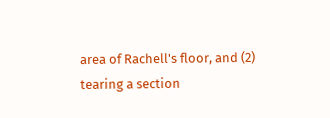area of Rachell's floor, and (2) tearing a section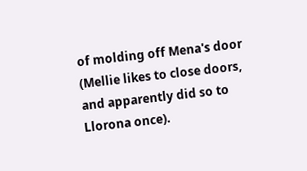of molding off Mena's door (Mellie likes to close doors, and apparently did so to Llorona once).